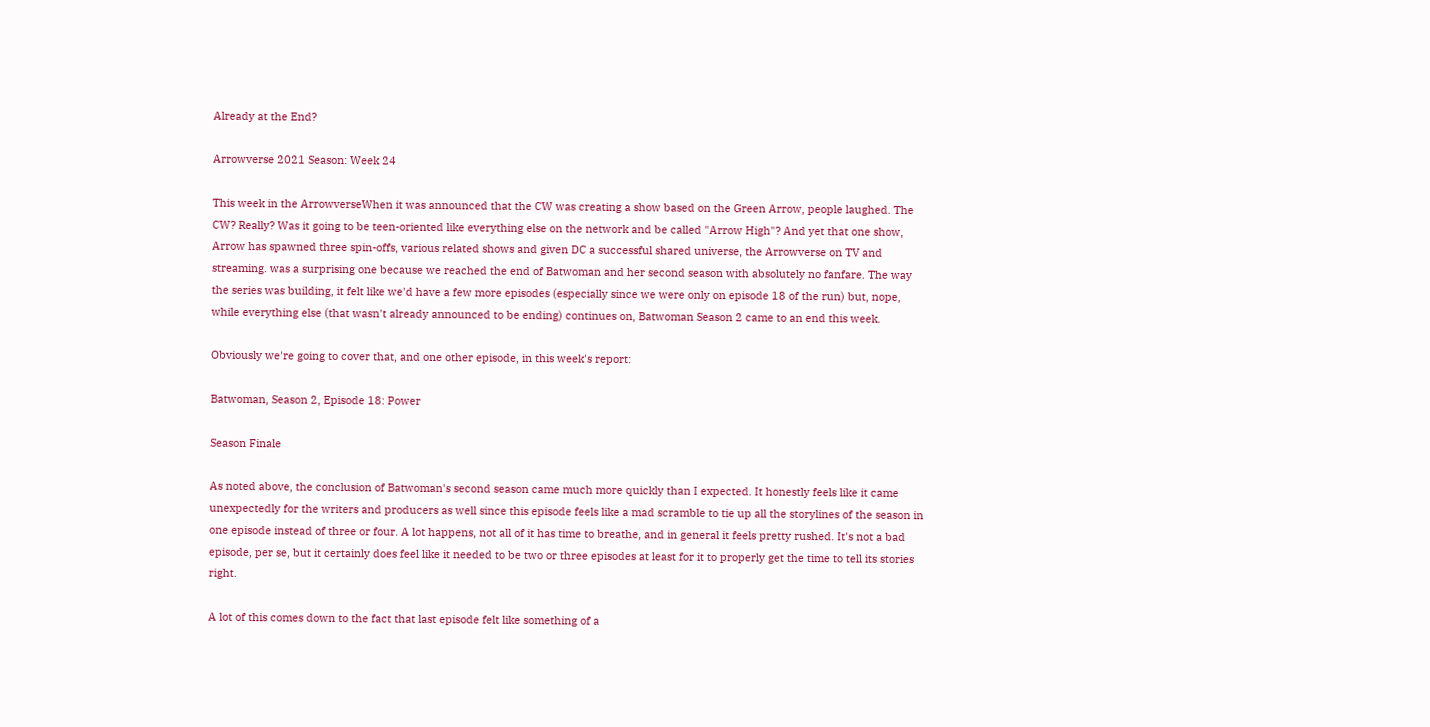Already at the End?

Arrowverse 2021 Season: Week 24

This week in the ArrowverseWhen it was announced that the CW was creating a show based on the Green Arrow, people laughed. The CW? Really? Was it going to be teen-oriented like everything else on the network and be called "Arrow High"? And yet that one show, Arrow has spawned three spin-offs, various related shows and given DC a successful shared universe, the Arrowverse on TV and streaming. was a surprising one because we reached the end of Batwoman and her second season with absolutely no fanfare. The way the series was building, it felt like we'd have a few more episodes (especially since we were only on episode 18 of the run) but, nope, while everything else (that wasn't already announced to be ending) continues on, Batwoman Season 2 came to an end this week.

Obviously we're going to cover that, and one other episode, in this week's report:

Batwoman, Season 2, Episode 18: Power

Season Finale

As noted above, the conclusion of Batwoman's second season came much more quickly than I expected. It honestly feels like it came unexpectedly for the writers and producers as well since this episode feels like a mad scramble to tie up all the storylines of the season in one episode instead of three or four. A lot happens, not all of it has time to breathe, and in general it feels pretty rushed. It's not a bad episode, per se, but it certainly does feel like it needed to be two or three episodes at least for it to properly get the time to tell its stories right.

A lot of this comes down to the fact that last episode felt like something of a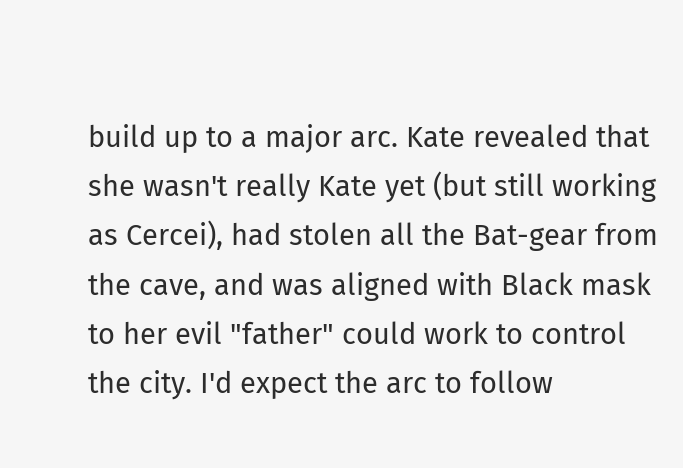build up to a major arc. Kate revealed that she wasn't really Kate yet (but still working as Cercei), had stolen all the Bat-gear from the cave, and was aligned with Black mask to her evil "father" could work to control the city. I'd expect the arc to follow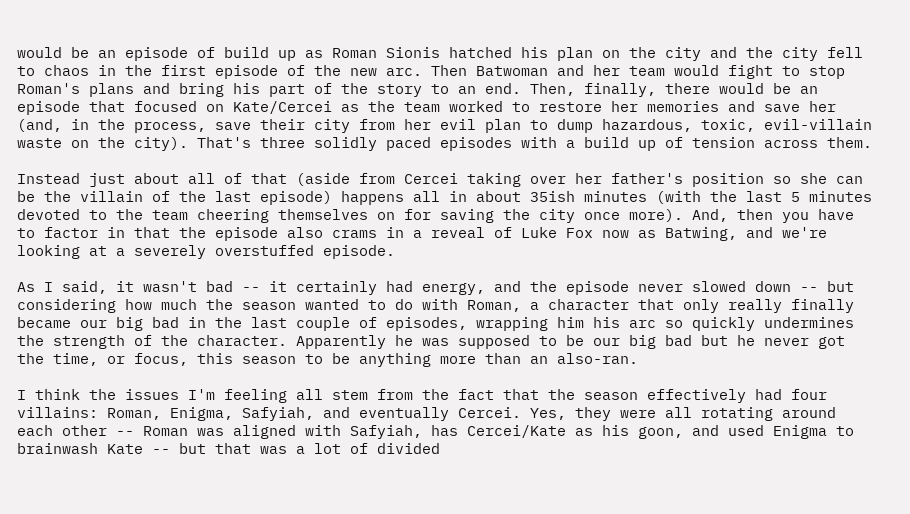would be an episode of build up as Roman Sionis hatched his plan on the city and the city fell to chaos in the first episode of the new arc. Then Batwoman and her team would fight to stop Roman's plans and bring his part of the story to an end. Then, finally, there would be an episode that focused on Kate/Cercei as the team worked to restore her memories and save her (and, in the process, save their city from her evil plan to dump hazardous, toxic, evil-villain waste on the city). That's three solidly paced episodes with a build up of tension across them.

Instead just about all of that (aside from Cercei taking over her father's position so she can be the villain of the last episode) happens all in about 35ish minutes (with the last 5 minutes devoted to the team cheering themselves on for saving the city once more). And, then you have to factor in that the episode also crams in a reveal of Luke Fox now as Batwing, and we're looking at a severely overstuffed episode.

As I said, it wasn't bad -- it certainly had energy, and the episode never slowed down -- but considering how much the season wanted to do with Roman, a character that only really finally became our big bad in the last couple of episodes, wrapping him his arc so quickly undermines the strength of the character. Apparently he was supposed to be our big bad but he never got the time, or focus, this season to be anything more than an also-ran.

I think the issues I'm feeling all stem from the fact that the season effectively had four villains: Roman, Enigma, Safyiah, and eventually Cercei. Yes, they were all rotating around each other -- Roman was aligned with Safyiah, has Cercei/Kate as his goon, and used Enigma to brainwash Kate -- but that was a lot of divided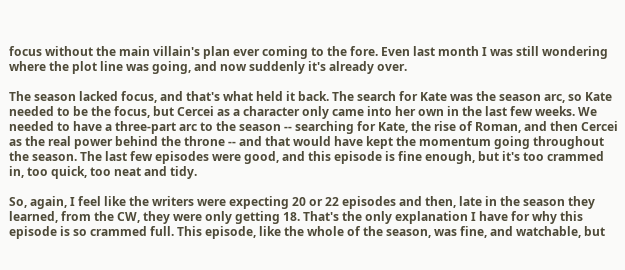focus without the main villain's plan ever coming to the fore. Even last month I was still wondering where the plot line was going, and now suddenly it's already over.

The season lacked focus, and that's what held it back. The search for Kate was the season arc, so Kate needed to be the focus, but Cercei as a character only came into her own in the last few weeks. We needed to have a three-part arc to the season -- searching for Kate, the rise of Roman, and then Cercei as the real power behind the throne -- and that would have kept the momentum going throughout the season. The last few episodes were good, and this episode is fine enough, but it's too crammed in, too quick, too neat and tidy.

So, again, I feel like the writers were expecting 20 or 22 episodes and then, late in the season they learned, from the CW, they were only getting 18. That's the only explanation I have for why this episode is so crammed full. This episode, like the whole of the season, was fine, and watchable, but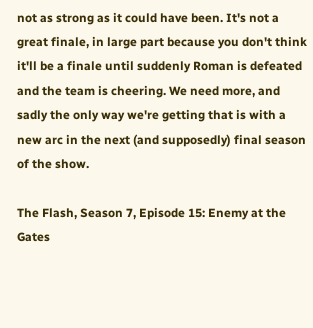not as strong as it could have been. It's not a great finale, in large part because you don't think it'll be a finale until suddenly Roman is defeated and the team is cheering. We need more, and sadly the only way we're getting that is with a new arc in the next (and supposedly) final season of the show.

The Flash, Season 7, Episode 15: Enemy at the Gates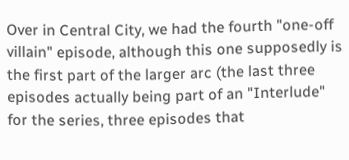Over in Central City, we had the fourth "one-off villain" episode, although this one supposedly is the first part of the larger arc (the last three episodes actually being part of an "Interlude" for the series, three episodes that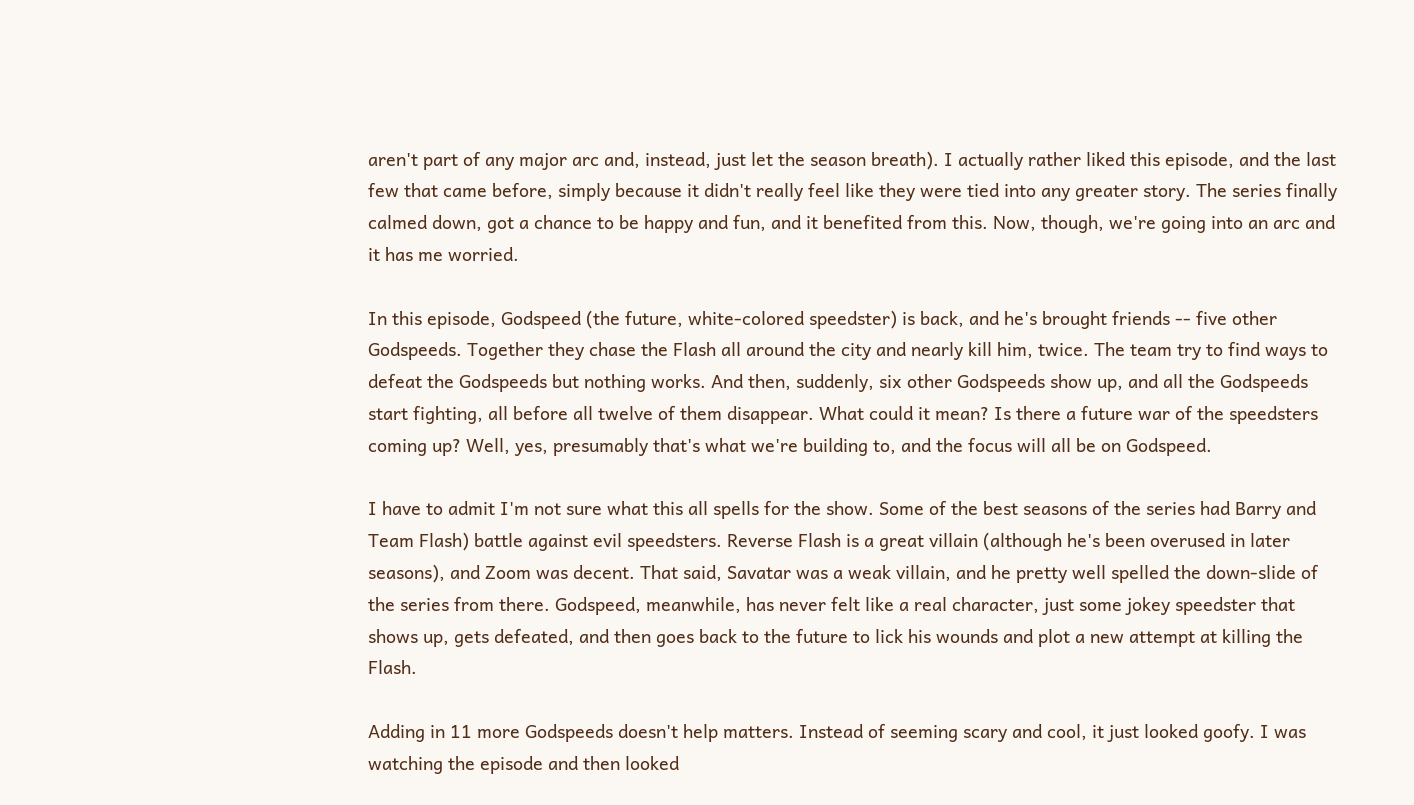aren't part of any major arc and, instead, just let the season breath). I actually rather liked this episode, and the last few that came before, simply because it didn't really feel like they were tied into any greater story. The series finally calmed down, got a chance to be happy and fun, and it benefited from this. Now, though, we're going into an arc and it has me worried.

In this episode, Godspeed (the future, white-colored speedster) is back, and he's brought friends -- five other Godspeeds. Together they chase the Flash all around the city and nearly kill him, twice. The team try to find ways to defeat the Godspeeds but nothing works. And then, suddenly, six other Godspeeds show up, and all the Godspeeds start fighting, all before all twelve of them disappear. What could it mean? Is there a future war of the speedsters coming up? Well, yes, presumably that's what we're building to, and the focus will all be on Godspeed.

I have to admit I'm not sure what this all spells for the show. Some of the best seasons of the series had Barry and Team Flash) battle against evil speedsters. Reverse Flash is a great villain (although he's been overused in later seasons), and Zoom was decent. That said, Savatar was a weak villain, and he pretty well spelled the down-slide of the series from there. Godspeed, meanwhile, has never felt like a real character, just some jokey speedster that shows up, gets defeated, and then goes back to the future to lick his wounds and plot a new attempt at killing the Flash.

Adding in 11 more Godspeeds doesn't help matters. Instead of seeming scary and cool, it just looked goofy. I was watching the episode and then looked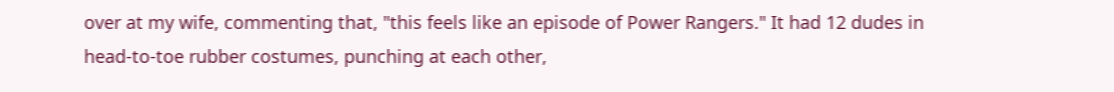over at my wife, commenting that, "this feels like an episode of Power Rangers." It had 12 dudes in head-to-toe rubber costumes, punching at each other,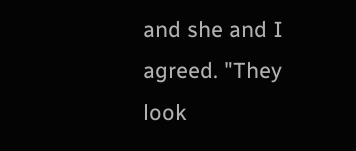and she and I agreed. "They look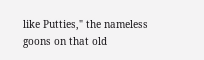like Putties," the nameless goons on that old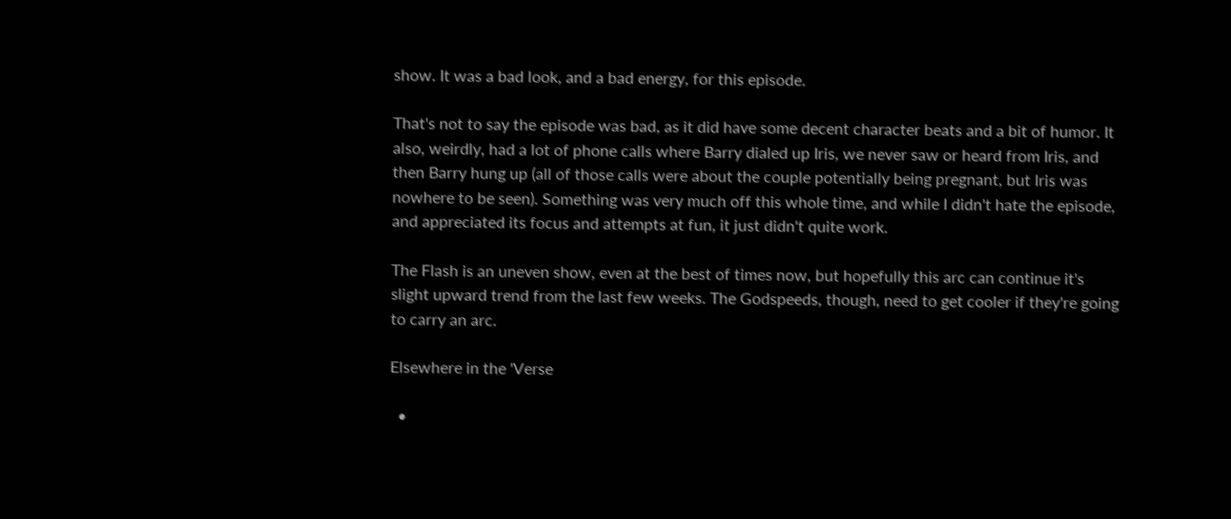show. It was a bad look, and a bad energy, for this episode.

That's not to say the episode was bad, as it did have some decent character beats and a bit of humor. It also, weirdly, had a lot of phone calls where Barry dialed up Iris, we never saw or heard from Iris, and then Barry hung up (all of those calls were about the couple potentially being pregnant, but Iris was nowhere to be seen). Something was very much off this whole time, and while I didn't hate the episode, and appreciated its focus and attempts at fun, it just didn't quite work.

The Flash is an uneven show, even at the best of times now, but hopefully this arc can continue it's slight upward trend from the last few weeks. The Godspeeds, though, need to get cooler if they're going to carry an arc.

Elsewhere in the 'Verse

  •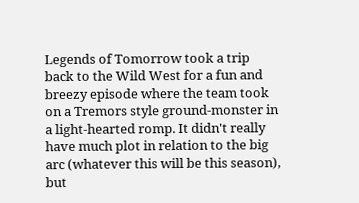Legends of Tomorrow took a trip back to the Wild West for a fun and breezy episode where the team took on a Tremors style ground-monster in a light-hearted romp. It didn't really have much plot in relation to the big arc (whatever this will be this season), but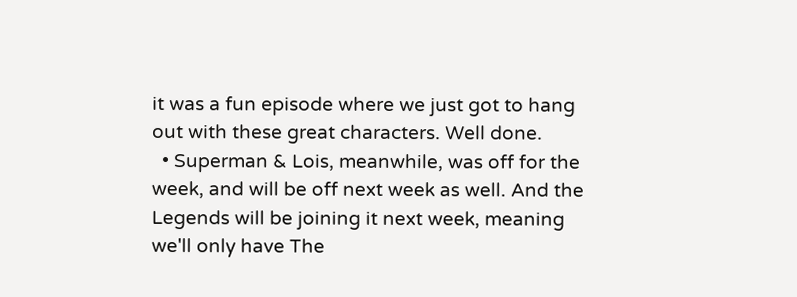it was a fun episode where we just got to hang out with these great characters. Well done.
  • Superman & Lois, meanwhile, was off for the week, and will be off next week as well. And the Legends will be joining it next week, meaning we'll only have The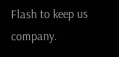Flash to keep us company.